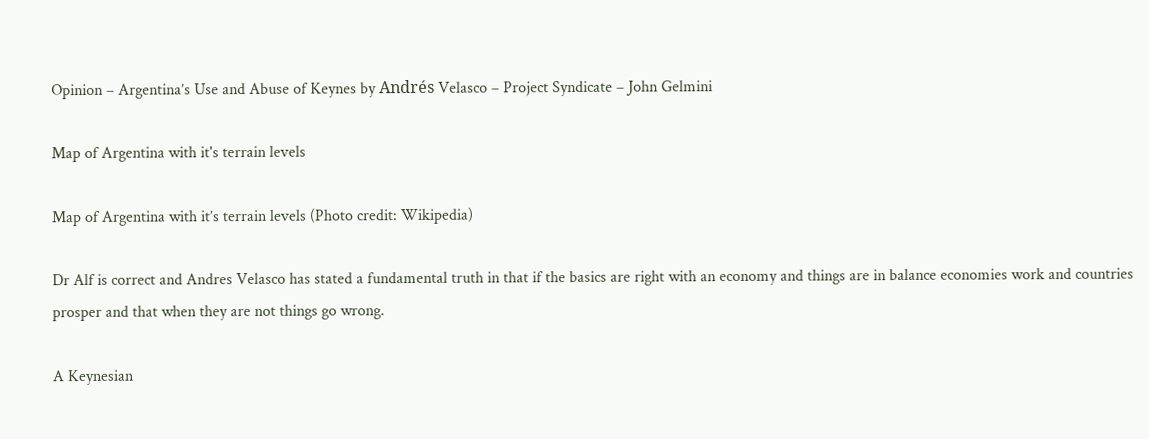Opinion – Argentina’s Use and Abuse of Keynes by Andrés Velasco – Project Syndicate – John Gelmini

Map of Argentina with it's terrain levels

Map of Argentina with it’s terrain levels (Photo credit: Wikipedia)

Dr Alf is correct and Andres Velasco has stated a fundamental truth in that if the basics are right with an economy and things are in balance economies work and countries prosper and that when they are not things go wrong.

A Keynesian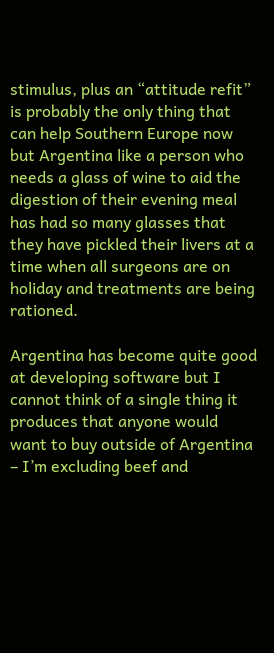stimulus, plus an “attitude refit” is probably the only thing that can help Southern Europe now but Argentina like a person who needs a glass of wine to aid the digestion of their evening meal has had so many glasses that they have pickled their livers at a time when all surgeons are on holiday and treatments are being rationed.

Argentina has become quite good at developing software but I cannot think of a single thing it produces that anyone would want to buy outside of Argentina – I’m excluding beef and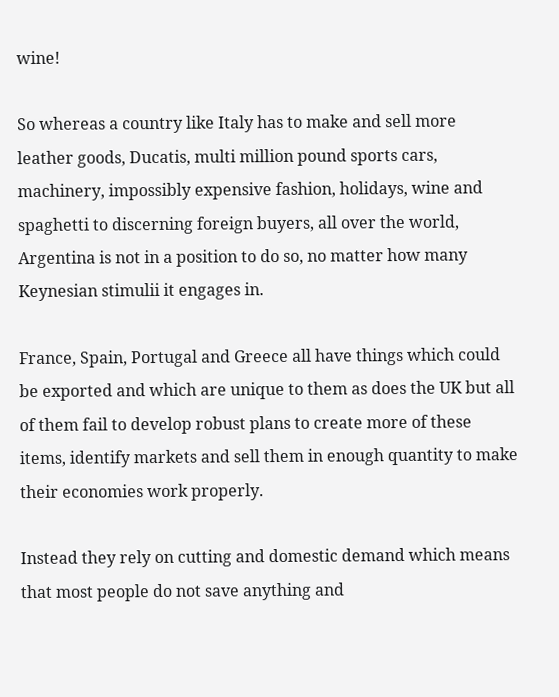wine!

So whereas a country like Italy has to make and sell more leather goods, Ducatis, multi million pound sports cars, machinery, impossibly expensive fashion, holidays, wine and spaghetti to discerning foreign buyers, all over the world, Argentina is not in a position to do so, no matter how many Keynesian stimulii it engages in.

France, Spain, Portugal and Greece all have things which could be exported and which are unique to them as does the UK but all of them fail to develop robust plans to create more of these items, identify markets and sell them in enough quantity to make their economies work properly.

Instead they rely on cutting and domestic demand which means that most people do not save anything and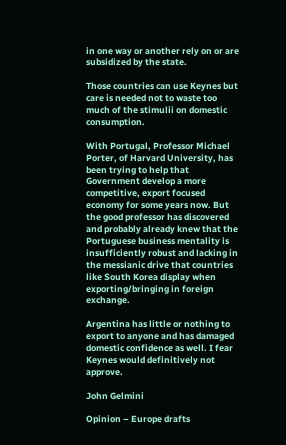in one way or another rely on or are subsidized by the state.

Those countries can use Keynes but care is needed not to waste too much of the stimulii on domestic consumption.

With Portugal, Professor Michael Porter, of Harvard University, has been trying to help that Government develop a more competitive, export focused economy for some years now. But the good professor has discovered and probably already knew that the Portuguese business mentality is insufficiently robust and lacking in the messianic drive that countries like South Korea display when exporting/bringing in foreign exchange.

Argentina has little or nothing to export to anyone and has damaged domestic confidence as well. I fear Keynes would definitively not approve.

John Gelmini

Opinion – Europe drafts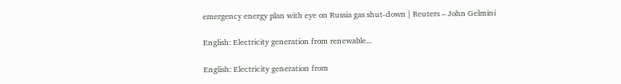emergency energy plan with eye on Russia gas shut-down | Reuters – John Gelmini

English: Electricity generation from renewable...

English: Electricity generation from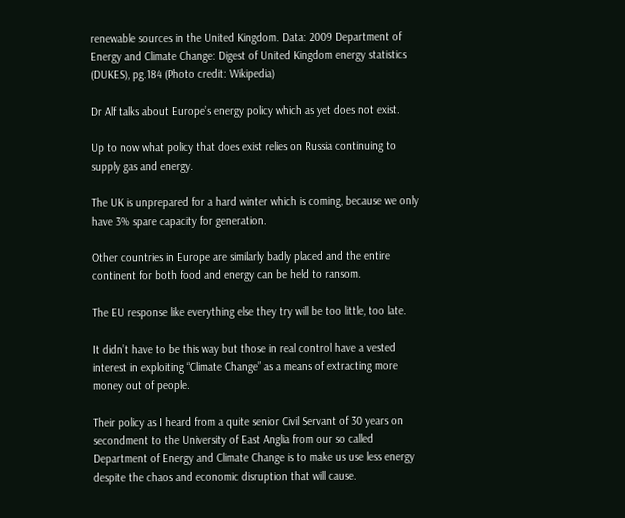renewable sources in the United Kingdom. Data: 2009 Department of Energy and Climate Change: Digest of United Kingdom energy statistics (DUKES), pg.184 (Photo credit: Wikipedia)

Dr Alf talks about Europe’s energy policy which as yet does not exist.

Up to now what policy that does exist relies on Russia continuing to supply gas and energy.

The UK is unprepared for a hard winter which is coming, because we only have 3% spare capacity for generation.

Other countries in Europe are similarly badly placed and the entire continent for both food and energy can be held to ransom.

The EU response like everything else they try will be too little, too late.

It didn’t have to be this way but those in real control have a vested interest in exploiting “Climate Change” as a means of extracting more money out of people.

Their policy as I heard from a quite senior Civil Servant of 30 years on secondment to the University of East Anglia from our so called Department of Energy and Climate Change is to make us use less energy despite the chaos and economic disruption that will cause.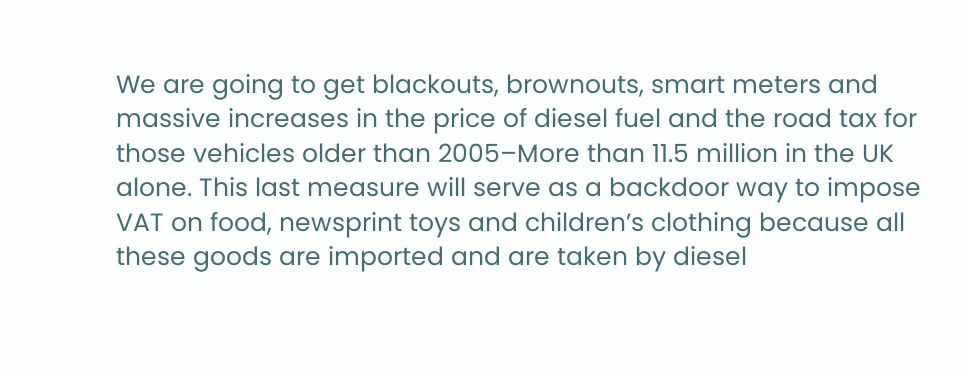We are going to get blackouts, brownouts, smart meters and massive increases in the price of diesel fuel and the road tax for those vehicles older than 2005–More than 11.5 million in the UK alone. This last measure will serve as a backdoor way to impose VAT on food, newsprint toys and children’s clothing because all these goods are imported and are taken by diesel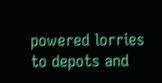powered lorries to depots and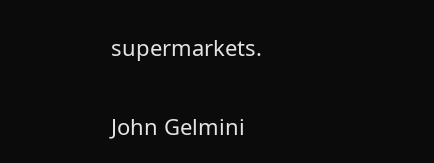supermarkets.

John Gelmini